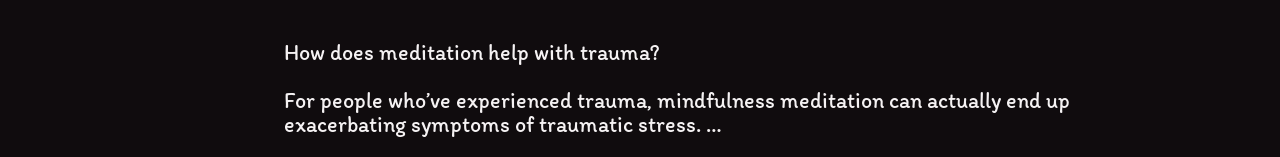How does meditation help with trauma?

For people who’ve experienced trauma, mindfulness meditation can actually end up exacerbating symptoms of traumatic stress. …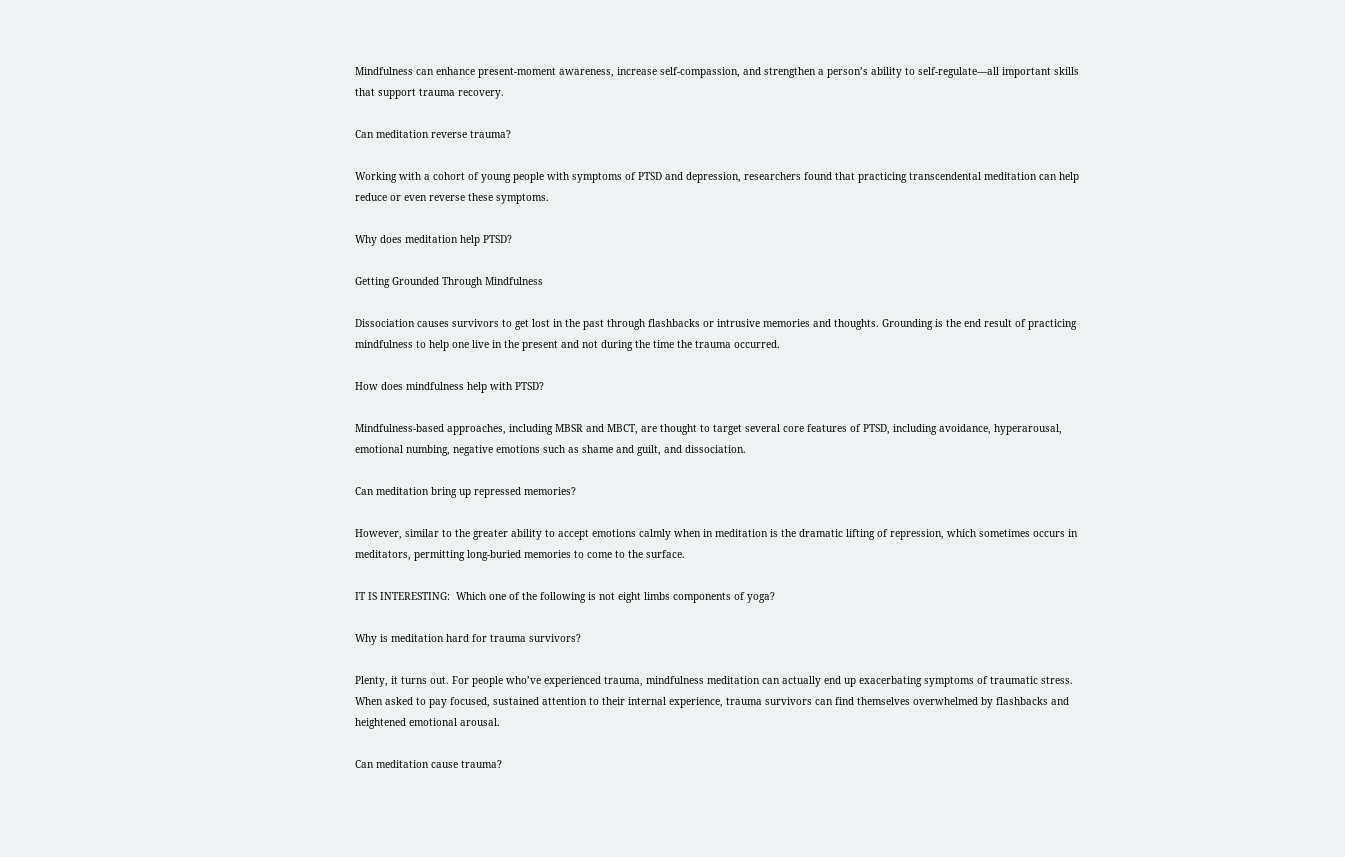Mindfulness can enhance present-moment awareness, increase self-compassion, and strengthen a person’s ability to self-regulate—all important skills that support trauma recovery.

Can meditation reverse trauma?

Working with a cohort of young people with symptoms of PTSD and depression, researchers found that practicing transcendental meditation can help reduce or even reverse these symptoms.

Why does meditation help PTSD?

Getting Grounded Through Mindfulness

Dissociation causes survivors to get lost in the past through flashbacks or intrusive memories and thoughts. Grounding is the end result of practicing mindfulness to help one live in the present and not during the time the trauma occurred.

How does mindfulness help with PTSD?

Mindfulness-based approaches, including MBSR and MBCT, are thought to target several core features of PTSD, including avoidance, hyperarousal, emotional numbing, negative emotions such as shame and guilt, and dissociation.

Can meditation bring up repressed memories?

However, similar to the greater ability to accept emotions calmly when in meditation is the dramatic lifting of repression, which sometimes occurs in meditators, permitting long-buried memories to come to the surface.

IT IS INTERESTING:  Which one of the following is not eight limbs components of yoga?

Why is meditation hard for trauma survivors?

Plenty, it turns out. For people who’ve experienced trauma, mindfulness meditation can actually end up exacerbating symptoms of traumatic stress. When asked to pay focused, sustained attention to their internal experience, trauma survivors can find themselves overwhelmed by flashbacks and heightened emotional arousal.

Can meditation cause trauma?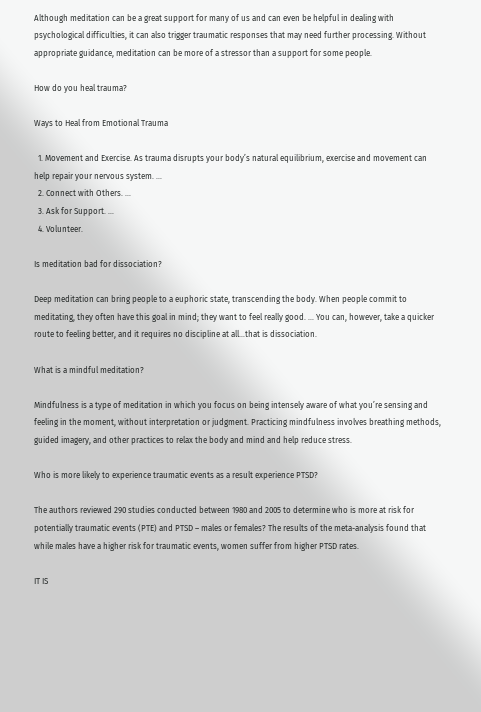Although meditation can be a great support for many of us and can even be helpful in dealing with psychological difficulties, it can also trigger traumatic responses that may need further processing. Without appropriate guidance, meditation can be more of a stressor than a support for some people.

How do you heal trauma?

Ways to Heal from Emotional Trauma

  1. Movement and Exercise. As trauma disrupts your body’s natural equilibrium, exercise and movement can help repair your nervous system. …
  2. Connect with Others. …
  3. Ask for Support. …
  4. Volunteer.

Is meditation bad for dissociation?

Deep meditation can bring people to a euphoric state, transcending the body. When people commit to meditating, they often have this goal in mind; they want to feel really good. … You can, however, take a quicker route to feeling better, and it requires no discipline at all…that is dissociation.

What is a mindful meditation?

Mindfulness is a type of meditation in which you focus on being intensely aware of what you’re sensing and feeling in the moment, without interpretation or judgment. Practicing mindfulness involves breathing methods, guided imagery, and other practices to relax the body and mind and help reduce stress.

Who is more likely to experience traumatic events as a result experience PTSD?

The authors reviewed 290 studies conducted between 1980 and 2005 to determine who is more at risk for potentially traumatic events (PTE) and PTSD – males or females? The results of the meta-analysis found that while males have a higher risk for traumatic events, women suffer from higher PTSD rates.

IT IS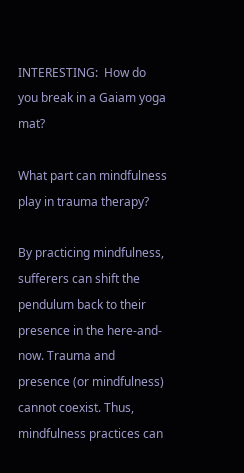INTERESTING:  How do you break in a Gaiam yoga mat?

What part can mindfulness play in trauma therapy?

By practicing mindfulness, sufferers can shift the pendulum back to their presence in the here-and-now. Trauma and presence (or mindfulness) cannot coexist. Thus, mindfulness practices can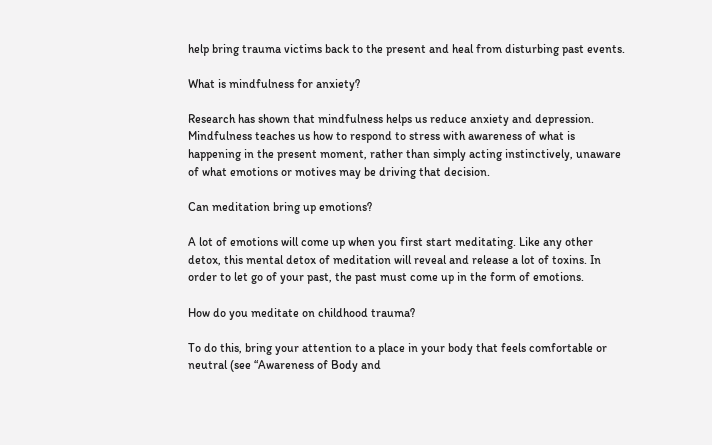help bring trauma victims back to the present and heal from disturbing past events.

What is mindfulness for anxiety?

Research has shown that mindfulness helps us reduce anxiety and depression. Mindfulness teaches us how to respond to stress with awareness of what is happening in the present moment, rather than simply acting instinctively, unaware of what emotions or motives may be driving that decision.

Can meditation bring up emotions?

A lot of emotions will come up when you first start meditating. Like any other detox, this mental detox of meditation will reveal and release a lot of toxins. In order to let go of your past, the past must come up in the form of emotions.

How do you meditate on childhood trauma?

To do this, bring your attention to a place in your body that feels comfortable or neutral (see “Awareness of Body and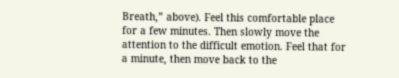Breath,” above). Feel this comfortable place for a few minutes. Then slowly move the attention to the difficult emotion. Feel that for a minute, then move back to the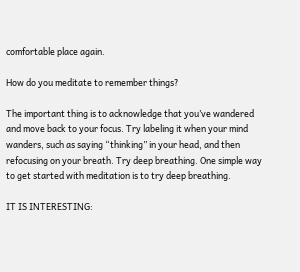comfortable place again.

How do you meditate to remember things?

The important thing is to acknowledge that you’ve wandered and move back to your focus. Try labeling it when your mind wanders, such as saying “thinking” in your head, and then refocusing on your breath. Try deep breathing. One simple way to get started with meditation is to try deep breathing.

IT IS INTERESTING: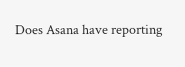Does Asana have reporting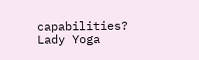capabilities?
Lady Yoga